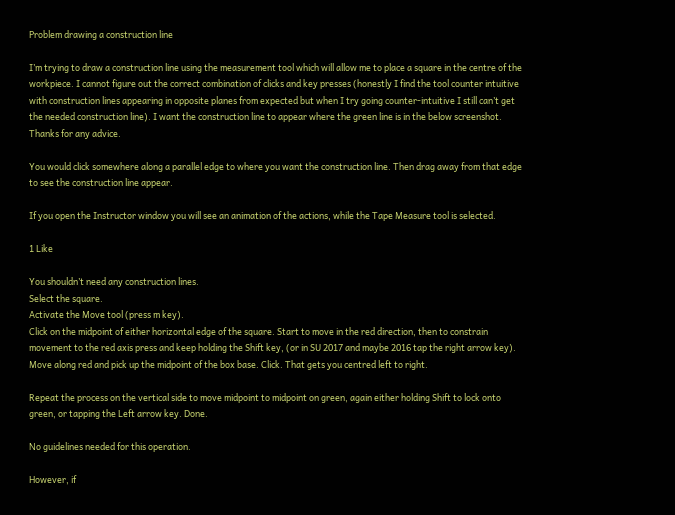Problem drawing a construction line

I’m trying to draw a construction line using the measurement tool which will allow me to place a square in the centre of the workpiece. I cannot figure out the correct combination of clicks and key presses (honestly I find the tool counter intuitive with construction lines appearing in opposite planes from expected but when I try going counter-intuitive I still can’t get the needed construction line). I want the construction line to appear where the green line is in the below screenshot. Thanks for any advice.

You would click somewhere along a parallel edge to where you want the construction line. Then drag away from that edge to see the construction line appear.

If you open the Instructor window you will see an animation of the actions, while the Tape Measure tool is selected.

1 Like

You shouldn’t need any construction lines.
Select the square.
Activate the Move tool (press m key).
Click on the midpoint of either horizontal edge of the square. Start to move in the red direction, then to constrain movement to the red axis press and keep holding the Shift key, (or in SU 2017 and maybe 2016 tap the right arrow key). Move along red and pick up the midpoint of the box base. Click. That gets you centred left to right.

Repeat the process on the vertical side to move midpoint to midpoint on green, again either holding Shift to lock onto green, or tapping the Left arrow key. Done.

No guidelines needed for this operation.

However, if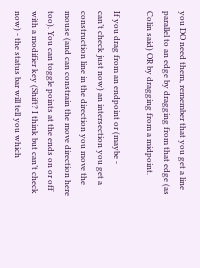you DO need them, remember that you get a line parallel to an edge by dragging from that edge (as Colin said) OR by dragging from a midpoint.

If you drag from an endpoint or (maybe -
can’t check just now) an intersection you get a construction line in the direction you move the mouse (and can constrain the move direction here too). You can toggle points at the ends on or off with a modifier key (Shift? I think but can’t check now) - the status bar will tell you which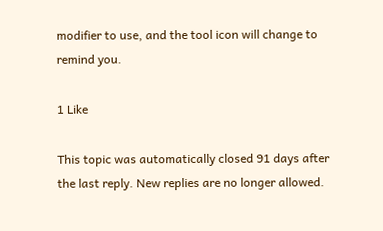modifier to use, and the tool icon will change to remind you.

1 Like

This topic was automatically closed 91 days after the last reply. New replies are no longer allowed.